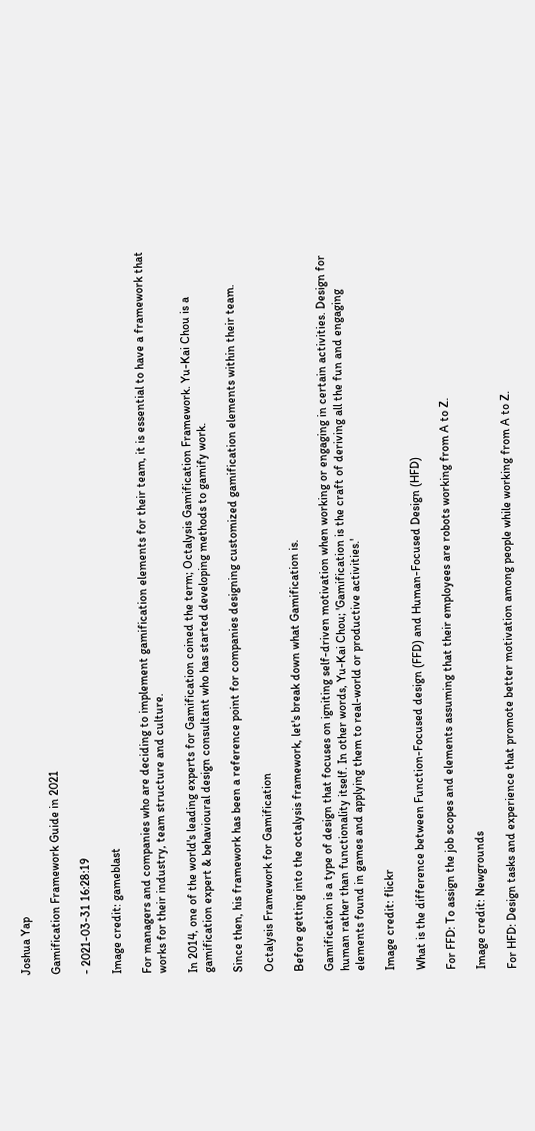Joshua Yap

Gamification Framework Guide in 2021

- 2021-03-31 16:28:19

Image credit: gameblast

For managers and companies who are deciding to implement gamification elements for their team, it is essential to have a framework that works for their industry, team structure and culture.

In 2014, one of the world's leading experts for Gamification coined the term; Octalysis Gamification Framework. Yu-Kai Chou is a gamification expert & behavioural design consultant who has started developing methods to gamify work.

Since then, his framework has been a reference point for companies designing customized gamification elements within their team.

Octalysis Framework for Gamification

Before getting into the octalysis framework, let's break down what Gamification is.

Gamification is a type of design that focuses on igniting self-driven motivation when working or engaging in certain activities. Design for human rather than functionality itself. In other words, Yu-Kai Chou; 'Gamification is the craft of deriving all the fun and engaging elements found in games and applying them to real-world or productive activities.'

Image credit: flickr

What is the difference between Function-Focused design (FFD) and Human-Focused Design (HFD)

For FFD: To assign the job scopes and elements assuming that their employees are robots working from A to Z.

Image credit: Newgrounds

For HFD: Design tasks and experience that promote better motivation among people while working from A to Z.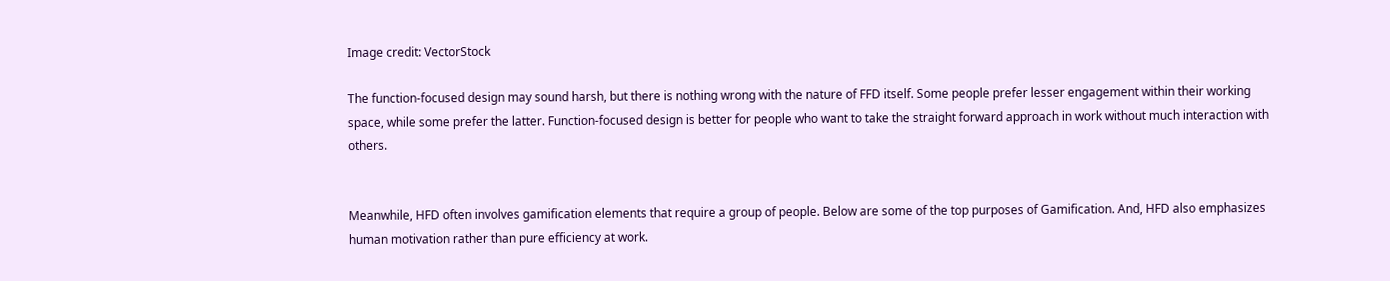Image credit: VectorStock

The function-focused design may sound harsh, but there is nothing wrong with the nature of FFD itself. Some people prefer lesser engagement within their working space, while some prefer the latter. Function-focused design is better for people who want to take the straight forward approach in work without much interaction with others.


Meanwhile, HFD often involves gamification elements that require a group of people. Below are some of the top purposes of Gamification. And, HFD also emphasizes human motivation rather than pure efficiency at work.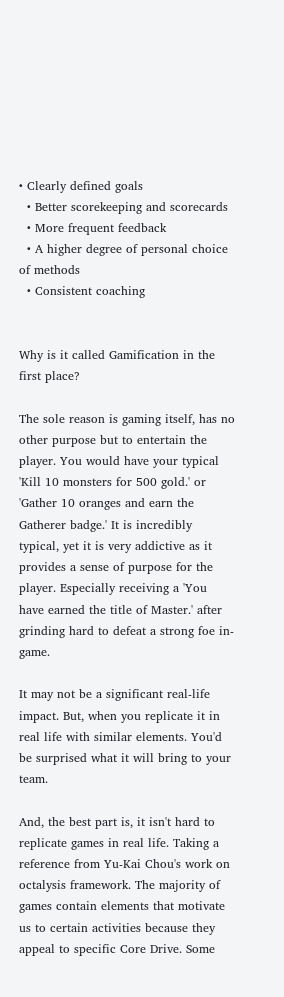• Clearly defined goals
  • Better scorekeeping and scorecards
  • More frequent feedback
  • A higher degree of personal choice of methods
  • Consistent coaching


Why is it called Gamification in the first place?

The sole reason is gaming itself, has no other purpose but to entertain the player. You would have your typical 'Kill 10 monsters for 500 gold.' or 'Gather 10 oranges and earn the Gatherer badge.' It is incredibly typical, yet it is very addictive as it provides a sense of purpose for the player. Especially receiving a 'You have earned the title of Master.' after grinding hard to defeat a strong foe in-game.

It may not be a significant real-life impact. But, when you replicate it in real life with similar elements. You'd be surprised what it will bring to your team.

And, the best part is, it isn't hard to replicate games in real life. Taking a reference from Yu-Kai Chou's work on octalysis framework. The majority of games contain elements that motivate us to certain activities because they appeal to specific Core Drive. Some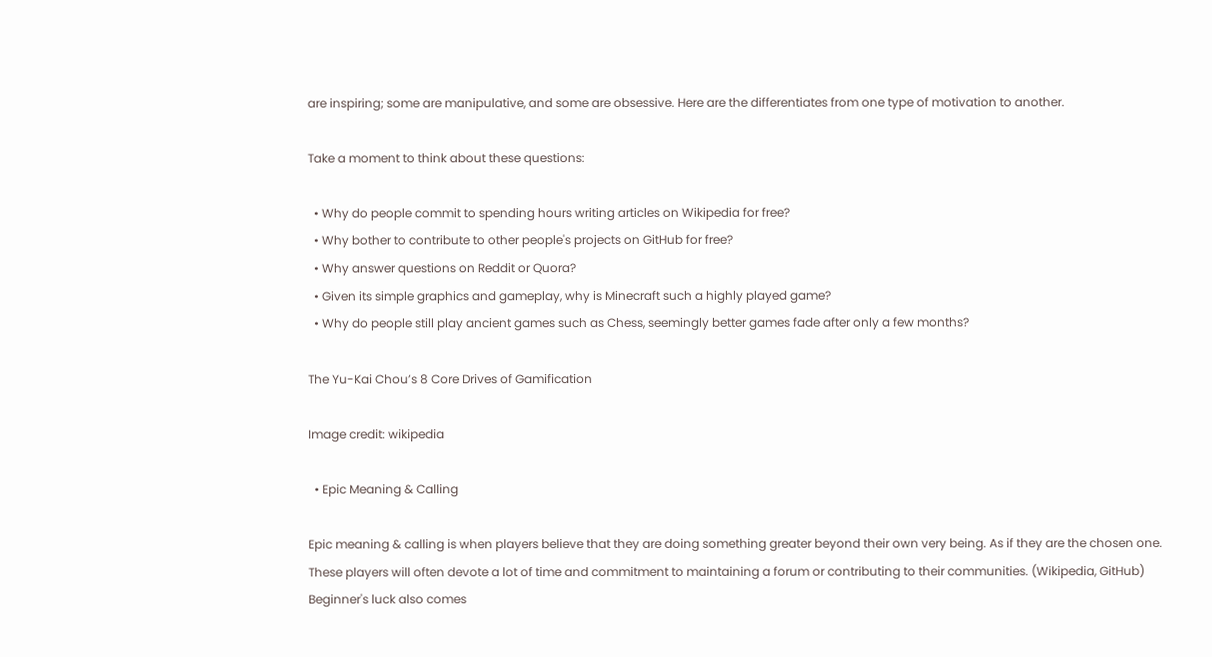are inspiring; some are manipulative, and some are obsessive. Here are the differentiates from one type of motivation to another.

Take a moment to think about these questions:

  • Why do people commit to spending hours writing articles on Wikipedia for free?
  • Why bother to contribute to other people's projects on GitHub for free?
  • Why answer questions on Reddit or Quora?
  • Given its simple graphics and gameplay, why is Minecraft such a highly played game?
  • Why do people still play ancient games such as Chess, seemingly better games fade after only a few months?

The Yu-Kai Chou’s 8 Core Drives of Gamification

Image credit: wikipedia

  • Epic Meaning & Calling

Epic meaning & calling is when players believe that they are doing something greater beyond their own very being. As if they are the chosen one. These players will often devote a lot of time and commitment to maintaining a forum or contributing to their communities. (Wikipedia, GitHub) Beginner's luck also comes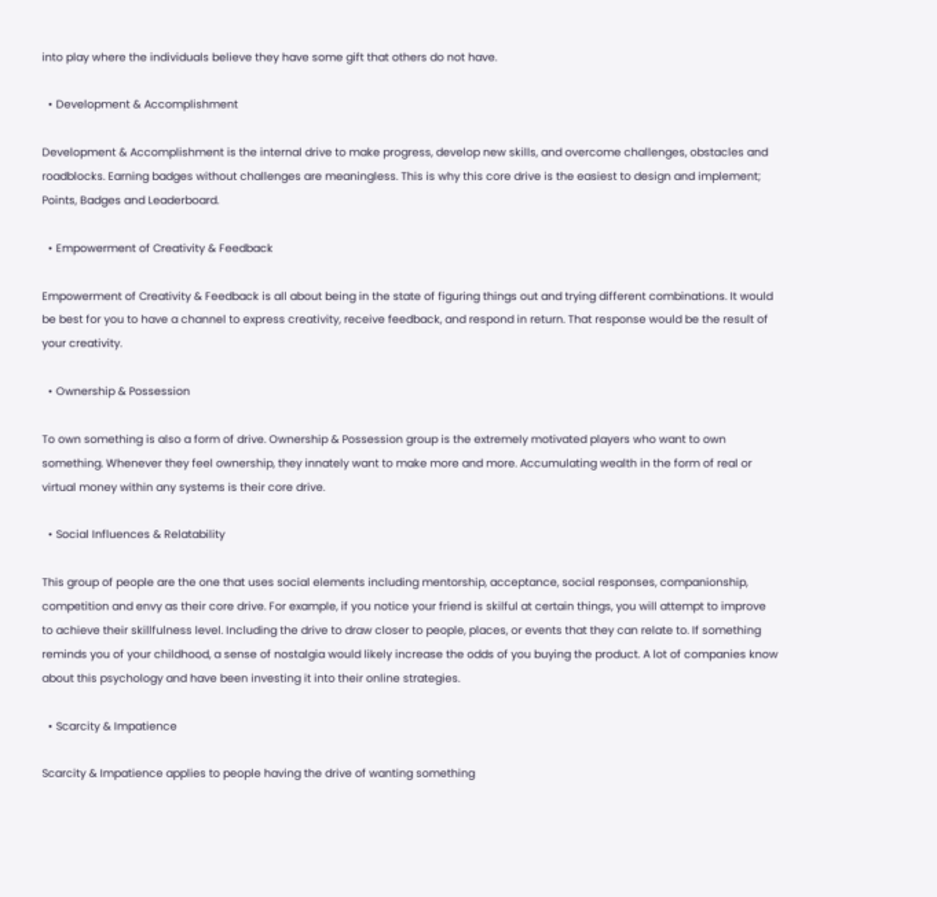into play where the individuals believe they have some gift that others do not have.

  • Development & Accomplishment

Development & Accomplishment is the internal drive to make progress, develop new skills, and overcome challenges, obstacles and roadblocks. Earning badges without challenges are meaningless. This is why this core drive is the easiest to design and implement; Points, Badges and Leaderboard.

  • Empowerment of Creativity & Feedback

Empowerment of Creativity & Feedback is all about being in the state of figuring things out and trying different combinations. It would be best for you to have a channel to express creativity, receive feedback, and respond in return. That response would be the result of your creativity.

  • Ownership & Possession

To own something is also a form of drive. Ownership & Possession group is the extremely motivated players who want to own something. Whenever they feel ownership, they innately want to make more and more. Accumulating wealth in the form of real or virtual money within any systems is their core drive.

  • Social Influences & Relatability

This group of people are the one that uses social elements including mentorship, acceptance, social responses, companionship, competition and envy as their core drive. For example, if you notice your friend is skilful at certain things, you will attempt to improve to achieve their skillfulness level. Including the drive to draw closer to people, places, or events that they can relate to. If something reminds you of your childhood, a sense of nostalgia would likely increase the odds of you buying the product. A lot of companies know about this psychology and have been investing it into their online strategies.

  • Scarcity & Impatience

Scarcity & Impatience applies to people having the drive of wanting something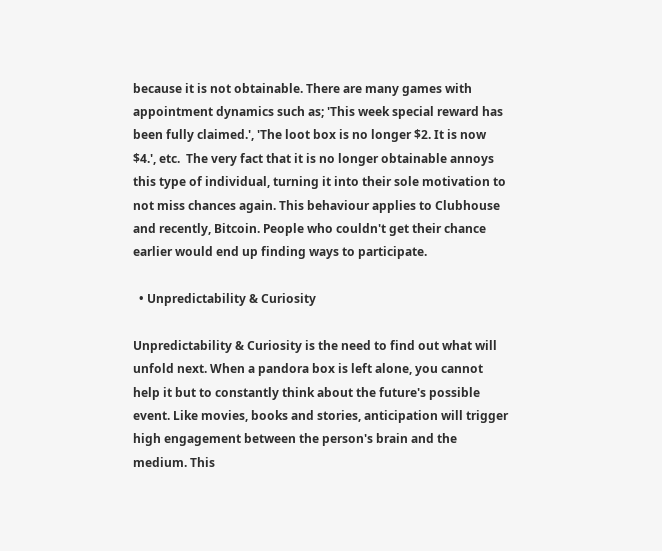because it is not obtainable. There are many games with appointment dynamics such as; 'This week special reward has been fully claimed.', 'The loot box is no longer $2. It is now $4.', etc.  The very fact that it is no longer obtainable annoys this type of individual, turning it into their sole motivation to not miss chances again. This behaviour applies to Clubhouse and recently, Bitcoin. People who couldn't get their chance earlier would end up finding ways to participate.

  • Unpredictability & Curiosity

Unpredictability & Curiosity is the need to find out what will unfold next. When a pandora box is left alone, you cannot help it but to constantly think about the future's possible event. Like movies, books and stories, anticipation will trigger high engagement between the person's brain and the medium. This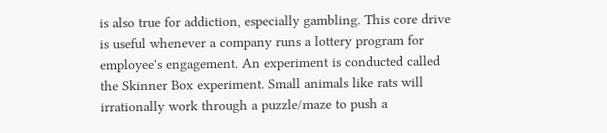is also true for addiction, especially gambling. This core drive is useful whenever a company runs a lottery program for employee's engagement. An experiment is conducted called the Skinner Box experiment. Small animals like rats will irrationally work through a puzzle/maze to push a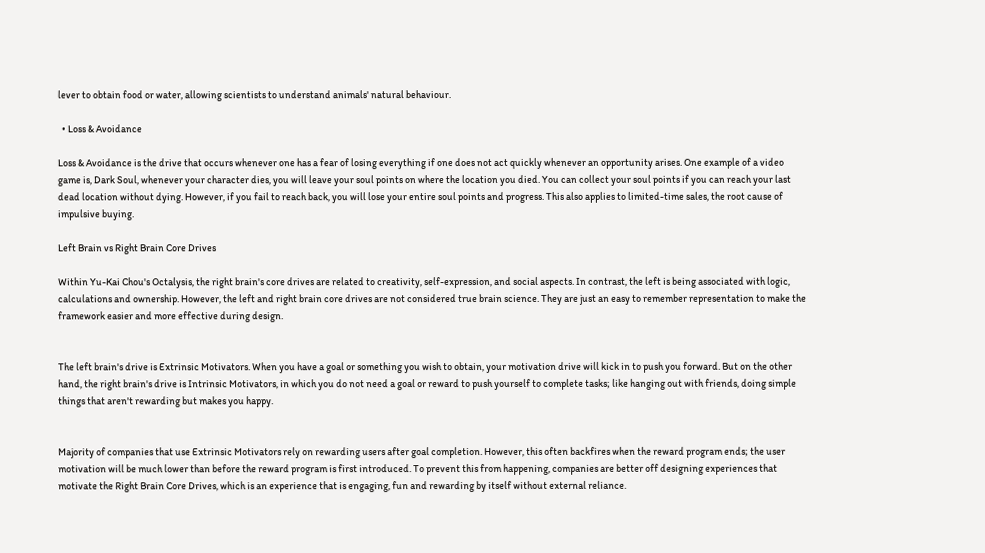lever to obtain food or water, allowing scientists to understand animals' natural behaviour.

  • Loss & Avoidance

Loss & Avoidance is the drive that occurs whenever one has a fear of losing everything if one does not act quickly whenever an opportunity arises. One example of a video game is, Dark Soul, whenever your character dies, you will leave your soul points on where the location you died. You can collect your soul points if you can reach your last dead location without dying. However, if you fail to reach back, you will lose your entire soul points and progress. This also applies to limited-time sales, the root cause of impulsive buying.

Left Brain vs Right Brain Core Drives

Within Yu-Kai Chou's Octalysis, the right brain's core drives are related to creativity, self-expression, and social aspects. In contrast, the left is being associated with logic, calculations and ownership. However, the left and right brain core drives are not considered true brain science. They are just an easy to remember representation to make the framework easier and more effective during design.


The left brain's drive is Extrinsic Motivators. When you have a goal or something you wish to obtain, your motivation drive will kick in to push you forward. But on the other hand, the right brain's drive is Intrinsic Motivators, in which you do not need a goal or reward to push yourself to complete tasks; like hanging out with friends, doing simple things that aren't rewarding but makes you happy.


Majority of companies that use Extrinsic Motivators rely on rewarding users after goal completion. However, this often backfires when the reward program ends; the user motivation will be much lower than before the reward program is first introduced. To prevent this from happening, companies are better off designing experiences that motivate the Right Brain Core Drives, which is an experience that is engaging, fun and rewarding by itself without external reliance.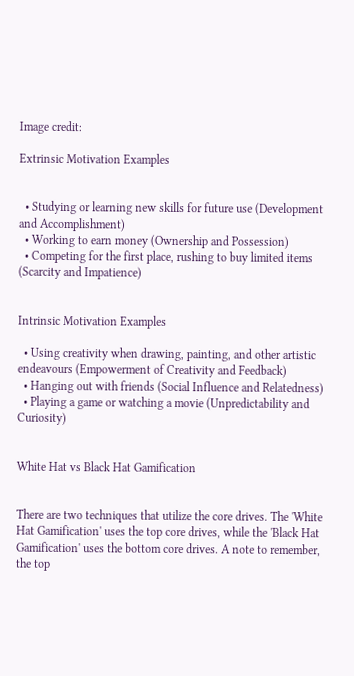Image credit:

Extrinsic Motivation Examples


  • Studying or learning new skills for future use (Development and Accomplishment)
  • Working to earn money (Ownership and Possession)
  • Competing for the first place, rushing to buy limited items (Scarcity and Impatience)


Intrinsic Motivation Examples

  • Using creativity when drawing, painting, and other artistic endeavours (Empowerment of Creativity and Feedback)
  • Hanging out with friends (Social Influence and Relatedness)
  • Playing a game or watching a movie (Unpredictability and Curiosity)


White Hat vs Black Hat Gamification


There are two techniques that utilize the core drives. The 'White Hat Gamification' uses the top core drives, while the 'Black Hat Gamification' uses the bottom core drives. A note to remember, the top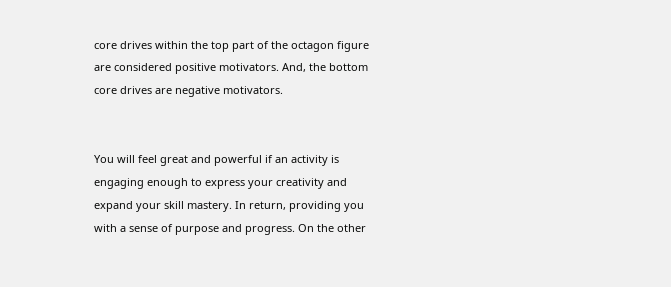core drives within the top part of the octagon figure are considered positive motivators. And, the bottom core drives are negative motivators.


You will feel great and powerful if an activity is engaging enough to express your creativity and expand your skill mastery. In return, providing you with a sense of purpose and progress. On the other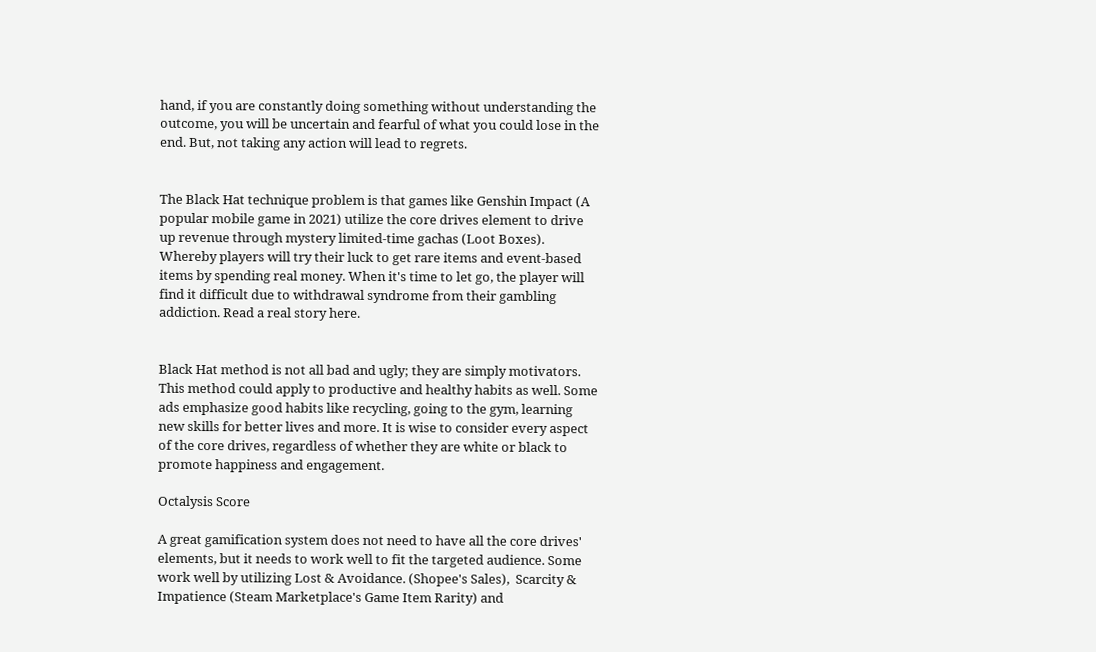hand, if you are constantly doing something without understanding the outcome, you will be uncertain and fearful of what you could lose in the end. But, not taking any action will lead to regrets.


The Black Hat technique problem is that games like Genshin Impact (A popular mobile game in 2021) utilize the core drives element to drive up revenue through mystery limited-time gachas (Loot Boxes). Whereby players will try their luck to get rare items and event-based items by spending real money. When it's time to let go, the player will find it difficult due to withdrawal syndrome from their gambling addiction. Read a real story here.


Black Hat method is not all bad and ugly; they are simply motivators. This method could apply to productive and healthy habits as well. Some ads emphasize good habits like recycling, going to the gym, learning new skills for better lives and more. It is wise to consider every aspect of the core drives, regardless of whether they are white or black to promote happiness and engagement.

Octalysis Score

A great gamification system does not need to have all the core drives' elements, but it needs to work well to fit the targeted audience. Some work well by utilizing Lost & Avoidance. (Shopee's Sales),  Scarcity & Impatience (Steam Marketplace's Game Item Rarity) and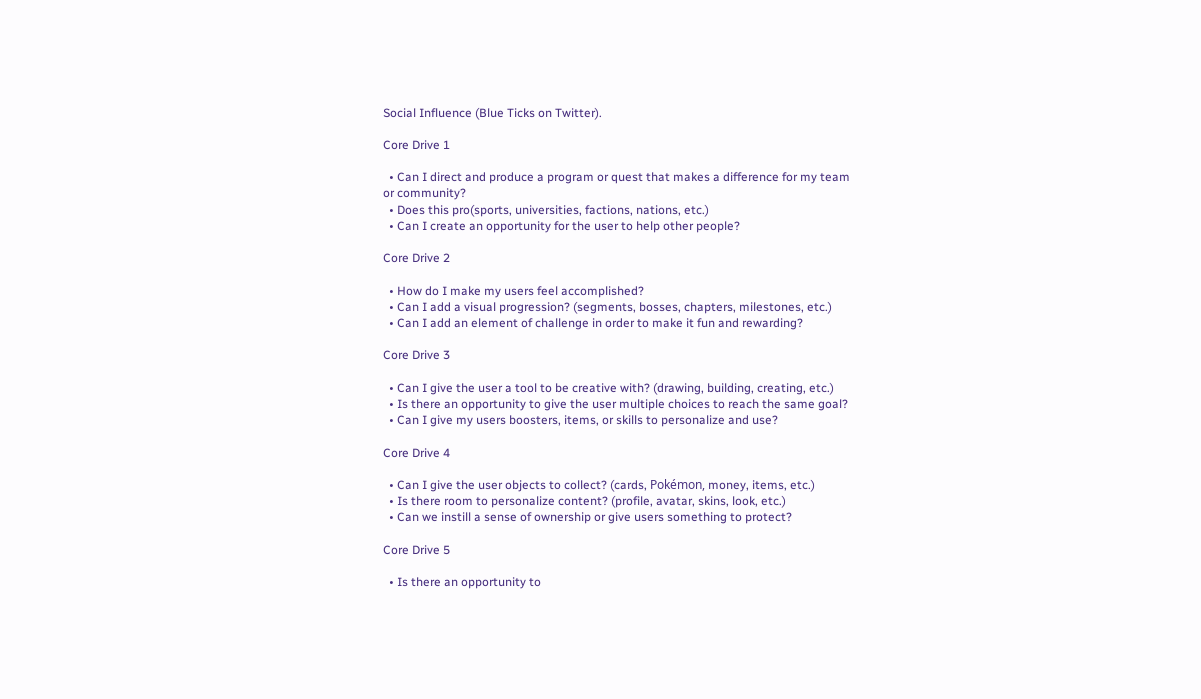Social Influence (Blue Ticks on Twitter).

Core Drive 1

  • Can I direct and produce a program or quest that makes a difference for my team or community?
  • Does this pro(sports, universities, factions, nations, etc.)
  • Can I create an opportunity for the user to help other people?

Core Drive 2

  • How do I make my users feel accomplished?
  • Can I add a visual progression? (segments, bosses, chapters, milestones, etc.)
  • Can I add an element of challenge in order to make it fun and rewarding?

Core Drive 3

  • Can I give the user a tool to be creative with? (drawing, building, creating, etc.)
  • Is there an opportunity to give the user multiple choices to reach the same goal?
  • Can I give my users boosters, items, or skills to personalize and use?

Core Drive 4

  • Can I give the user objects to collect? (cards, Pokémon, money, items, etc.)
  • Is there room to personalize content? (profile, avatar, skins, look, etc.)
  • Can we instill a sense of ownership or give users something to protect?

Core Drive 5

  • Is there an opportunity to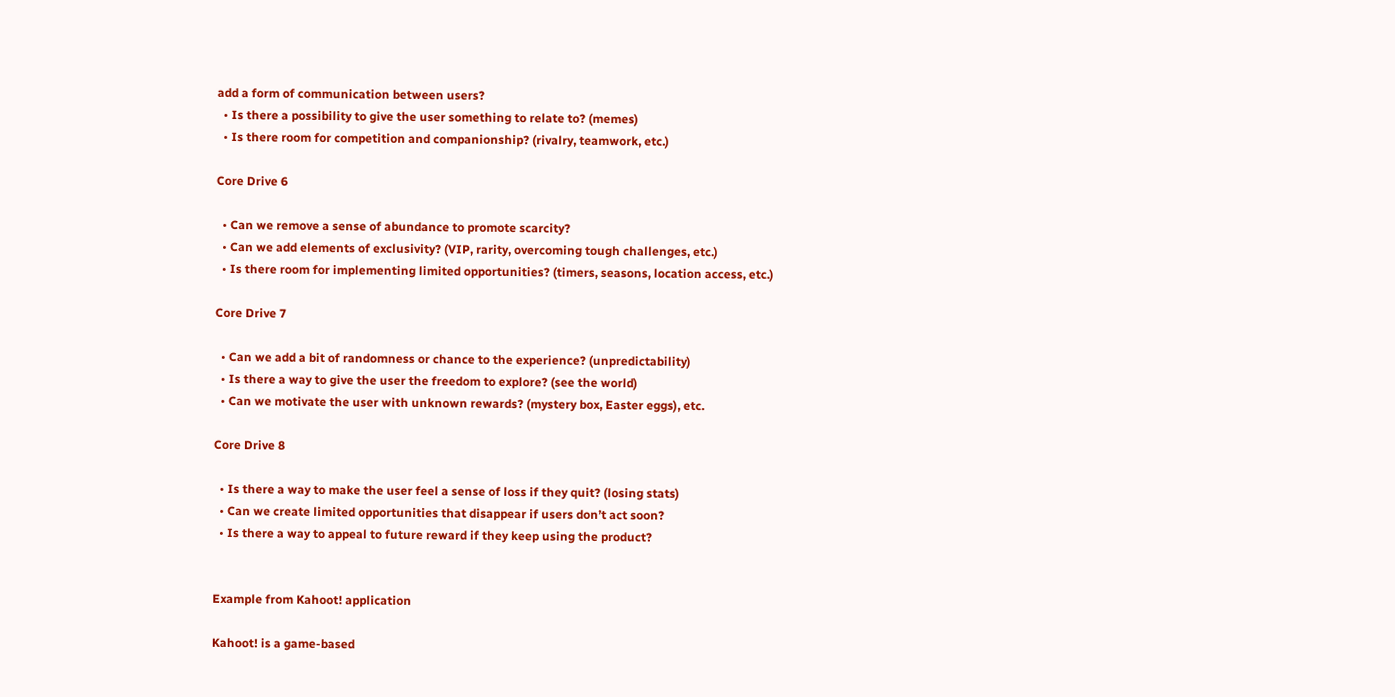add a form of communication between users?
  • Is there a possibility to give the user something to relate to? (memes)
  • Is there room for competition and companionship? (rivalry, teamwork, etc.)

Core Drive 6

  • Can we remove a sense of abundance to promote scarcity?
  • Can we add elements of exclusivity? (VIP, rarity, overcoming tough challenges, etc.)
  • Is there room for implementing limited opportunities? (timers, seasons, location access, etc.)

Core Drive 7

  • Can we add a bit of randomness or chance to the experience? (unpredictability)
  • Is there a way to give the user the freedom to explore? (see the world)
  • Can we motivate the user with unknown rewards? (mystery box, Easter eggs), etc.

Core Drive 8

  • Is there a way to make the user feel a sense of loss if they quit? (losing stats)
  • Can we create limited opportunities that disappear if users don’t act soon?
  • Is there a way to appeal to future reward if they keep using the product?


Example from Kahoot! application

Kahoot! is a game-based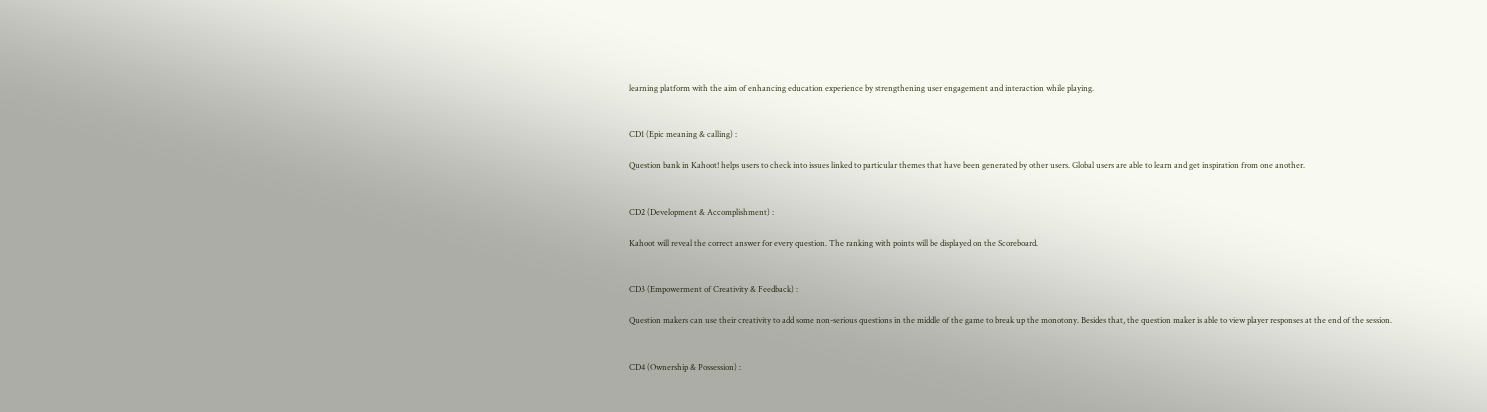learning platform with the aim of enhancing education experience by strengthening user engagement and interaction while playing.


CD1 (Epic meaning & calling) :

Question bank in Kahoot! helps users to check into issues linked to particular themes that have been generated by other users. Global users are able to learn and get inspiration from one another.


CD2 (Development & Accomplishment) :

Kahoot will reveal the correct answer for every question. The ranking with points will be displayed on the Scoreboard.


CD3 (Empowerment of Creativity & Feedback) :

Question makers can use their creativity to add some non-serious questions in the middle of the game to break up the monotony. Besides that, the question maker is able to view player responses at the end of the session.


CD4 (Ownership & Possession) :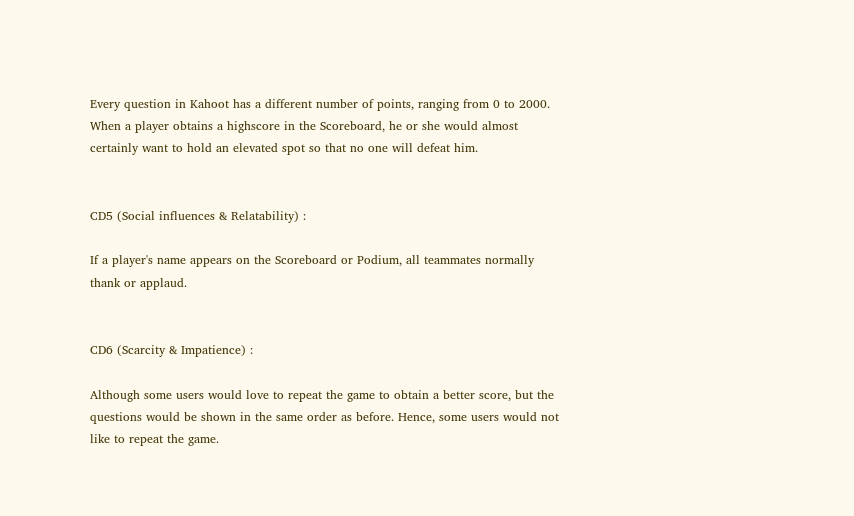Every question in Kahoot has a different number of points, ranging from 0 to 2000. When a player obtains a highscore in the Scoreboard, he or she would almost certainly want to hold an elevated spot so that no one will defeat him.


CD5 (Social influences & Relatability) :

If a player's name appears on the Scoreboard or Podium, all teammates normally thank or applaud.


CD6 (Scarcity & Impatience) :

Although some users would love to repeat the game to obtain a better score, but the questions would be shown in the same order as before. Hence, some users would not like to repeat the game.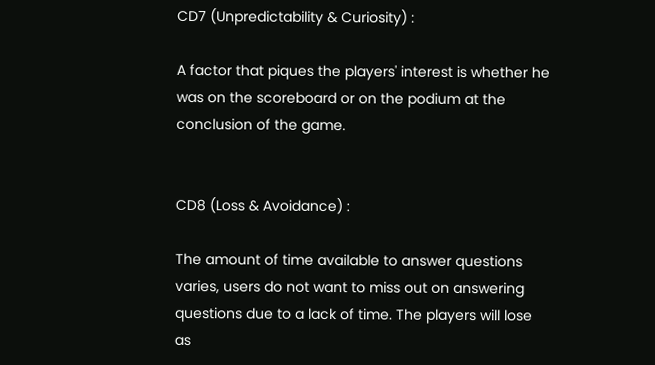CD7 (Unpredictability & Curiosity) :

A factor that piques the players' interest is whether he was on the scoreboard or on the podium at the conclusion of the game.


CD8 (Loss & Avoidance) :

The amount of time available to answer questions varies, users do not want to miss out on answering questions due to a lack of time. The players will lose as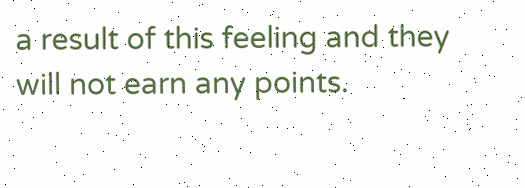a result of this feeling and they will not earn any points.